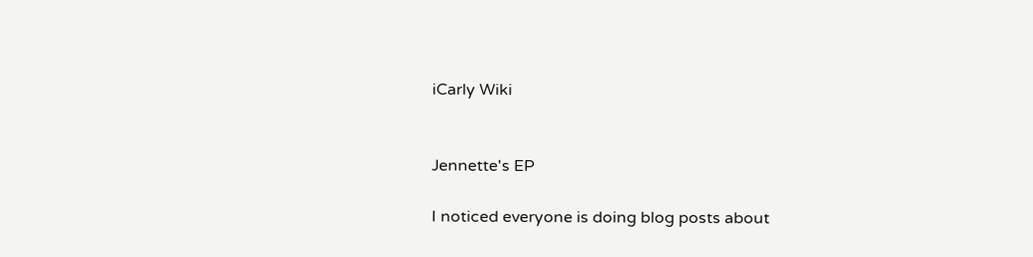iCarly Wiki


Jennette's EP

I noticed everyone is doing blog posts about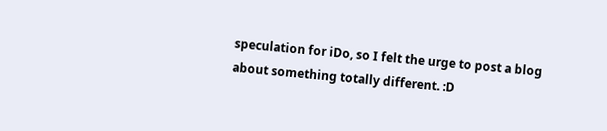speculation for iDo, so I felt the urge to post a blog about something totally different. :D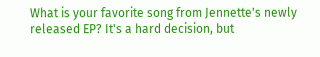What is your favorite song from Jennette's newly released EP? It's a hard decision, but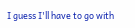I guess I'll have to go with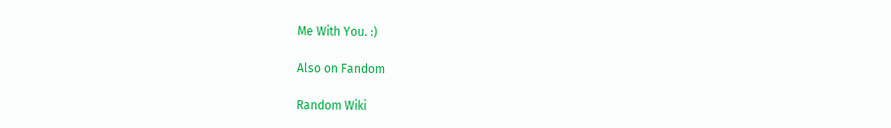Me With You. :)

Also on Fandom

Random Wiki